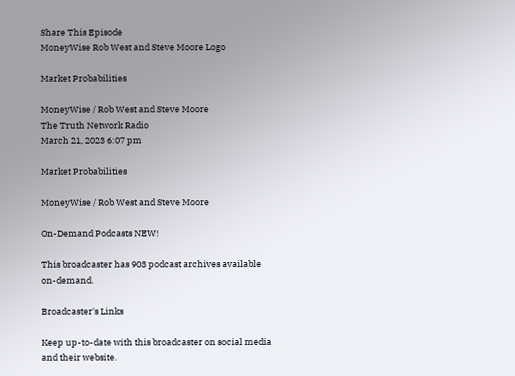Share This Episode
MoneyWise Rob West and Steve Moore Logo

Market Probabilities

MoneyWise / Rob West and Steve Moore
The Truth Network Radio
March 21, 2023 6:07 pm

Market Probabilities

MoneyWise / Rob West and Steve Moore

On-Demand Podcasts NEW!

This broadcaster has 903 podcast archives available on-demand.

Broadcaster's Links

Keep up-to-date with this broadcaster on social media and their website.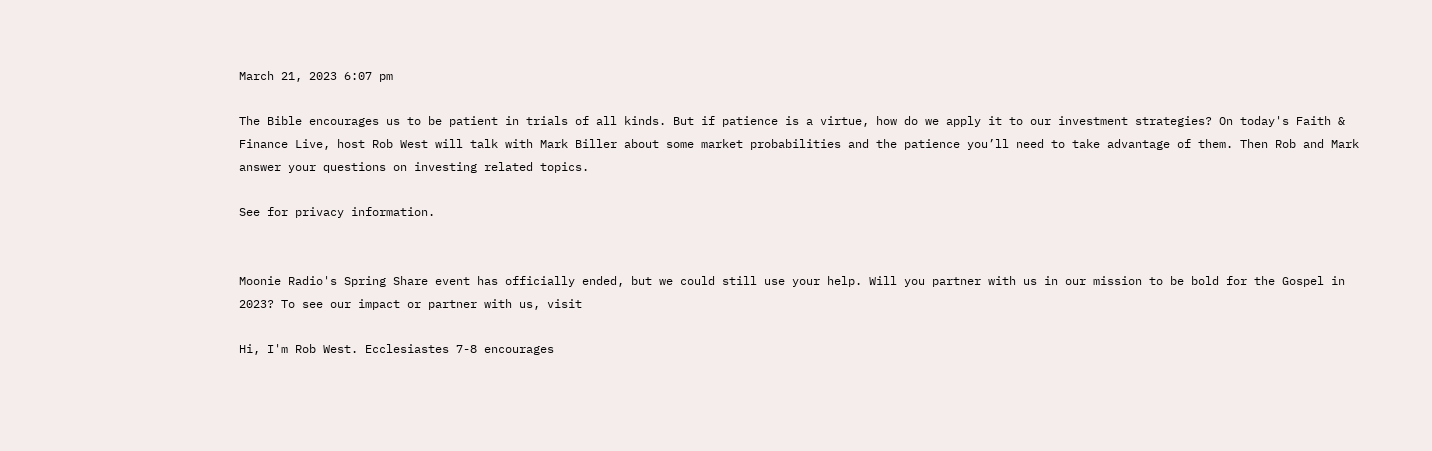March 21, 2023 6:07 pm

The Bible encourages us to be patient in trials of all kinds. But if patience is a virtue, how do we apply it to our investment strategies? On today's Faith & Finance Live, host Rob West will talk with Mark Biller about some market probabilities and the patience you’ll need to take advantage of them. Then Rob and Mark answer your questions on investing related topics.

See for privacy information.


Moonie Radio's Spring Share event has officially ended, but we could still use your help. Will you partner with us in our mission to be bold for the Gospel in 2023? To see our impact or partner with us, visit

Hi, I'm Rob West. Ecclesiastes 7-8 encourages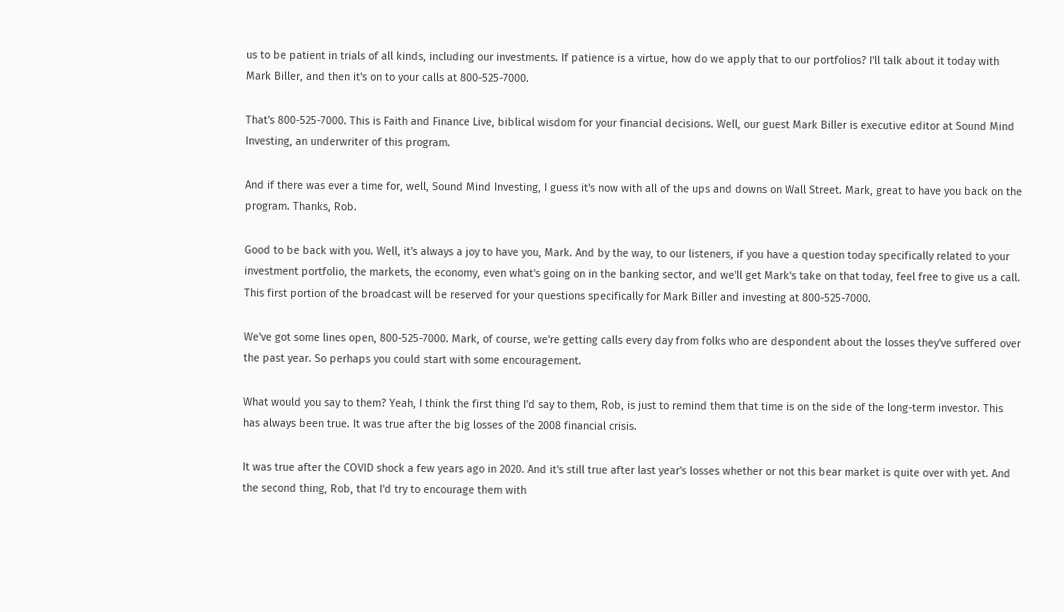us to be patient in trials of all kinds, including our investments. If patience is a virtue, how do we apply that to our portfolios? I'll talk about it today with Mark Biller, and then it's on to your calls at 800-525-7000.

That's 800-525-7000. This is Faith and Finance Live, biblical wisdom for your financial decisions. Well, our guest Mark Biller is executive editor at Sound Mind Investing, an underwriter of this program.

And if there was ever a time for, well, Sound Mind Investing, I guess it's now with all of the ups and downs on Wall Street. Mark, great to have you back on the program. Thanks, Rob.

Good to be back with you. Well, it's always a joy to have you, Mark. And by the way, to our listeners, if you have a question today specifically related to your investment portfolio, the markets, the economy, even what's going on in the banking sector, and we'll get Mark's take on that today, feel free to give us a call. This first portion of the broadcast will be reserved for your questions specifically for Mark Biller and investing at 800-525-7000.

We've got some lines open, 800-525-7000. Mark, of course, we're getting calls every day from folks who are despondent about the losses they've suffered over the past year. So perhaps you could start with some encouragement.

What would you say to them? Yeah, I think the first thing I'd say to them, Rob, is just to remind them that time is on the side of the long-term investor. This has always been true. It was true after the big losses of the 2008 financial crisis.

It was true after the COVID shock a few years ago in 2020. And it's still true after last year's losses whether or not this bear market is quite over with yet. And the second thing, Rob, that I'd try to encourage them with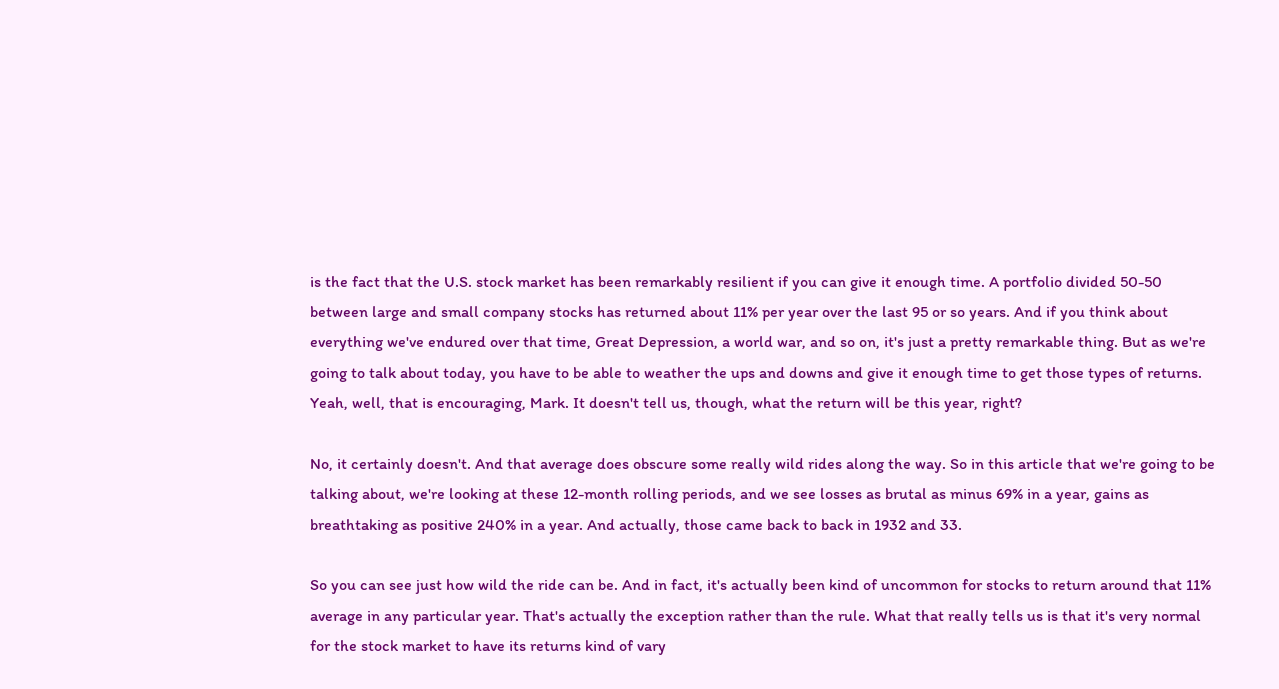is the fact that the U.S. stock market has been remarkably resilient if you can give it enough time. A portfolio divided 50-50 between large and small company stocks has returned about 11% per year over the last 95 or so years. And if you think about everything we've endured over that time, Great Depression, a world war, and so on, it's just a pretty remarkable thing. But as we're going to talk about today, you have to be able to weather the ups and downs and give it enough time to get those types of returns. Yeah, well, that is encouraging, Mark. It doesn't tell us, though, what the return will be this year, right?

No, it certainly doesn't. And that average does obscure some really wild rides along the way. So in this article that we're going to be talking about, we're looking at these 12-month rolling periods, and we see losses as brutal as minus 69% in a year, gains as breathtaking as positive 240% in a year. And actually, those came back to back in 1932 and 33.

So you can see just how wild the ride can be. And in fact, it's actually been kind of uncommon for stocks to return around that 11% average in any particular year. That's actually the exception rather than the rule. What that really tells us is that it's very normal for the stock market to have its returns kind of vary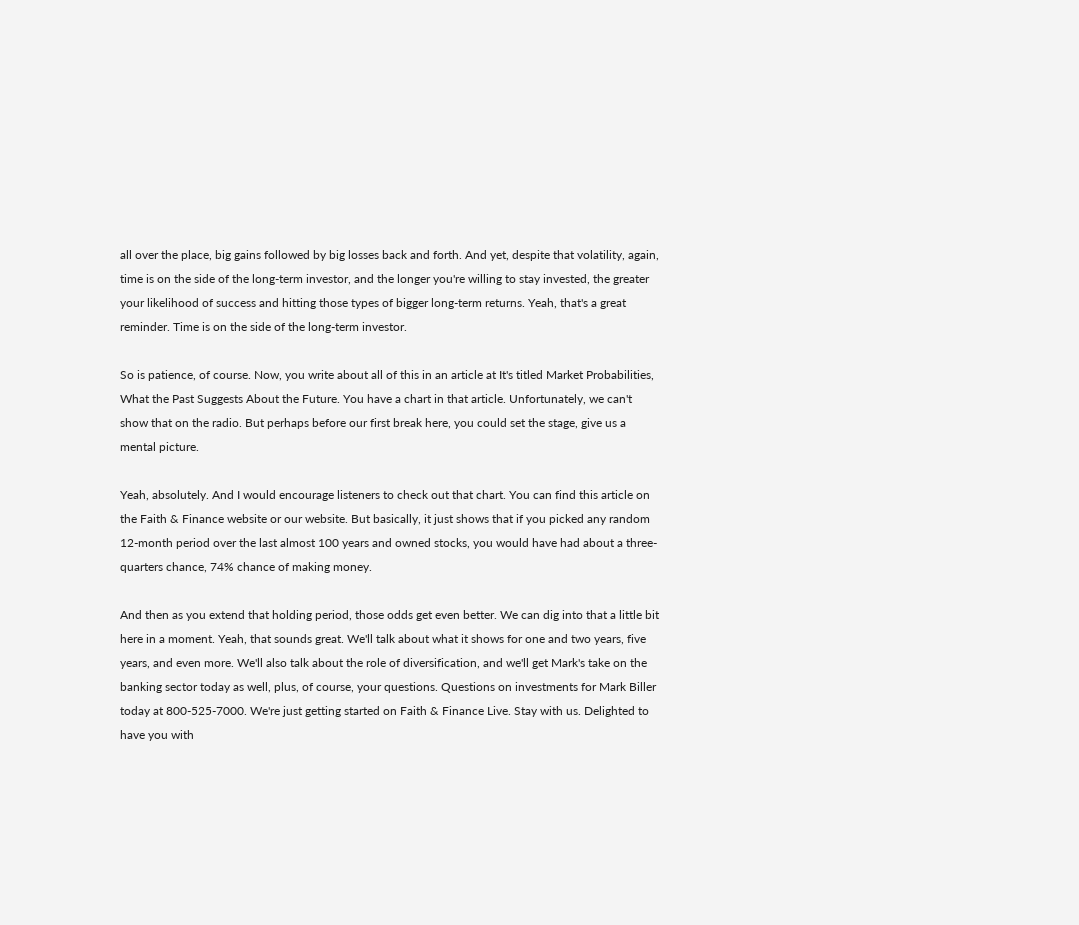all over the place, big gains followed by big losses back and forth. And yet, despite that volatility, again, time is on the side of the long-term investor, and the longer you're willing to stay invested, the greater your likelihood of success and hitting those types of bigger long-term returns. Yeah, that's a great reminder. Time is on the side of the long-term investor.

So is patience, of course. Now, you write about all of this in an article at It's titled Market Probabilities, What the Past Suggests About the Future. You have a chart in that article. Unfortunately, we can't show that on the radio. But perhaps before our first break here, you could set the stage, give us a mental picture.

Yeah, absolutely. And I would encourage listeners to check out that chart. You can find this article on the Faith & Finance website or our website. But basically, it just shows that if you picked any random 12-month period over the last almost 100 years and owned stocks, you would have had about a three-quarters chance, 74% chance of making money.

And then as you extend that holding period, those odds get even better. We can dig into that a little bit here in a moment. Yeah, that sounds great. We'll talk about what it shows for one and two years, five years, and even more. We'll also talk about the role of diversification, and we'll get Mark's take on the banking sector today as well, plus, of course, your questions. Questions on investments for Mark Biller today at 800-525-7000. We're just getting started on Faith & Finance Live. Stay with us. Delighted to have you with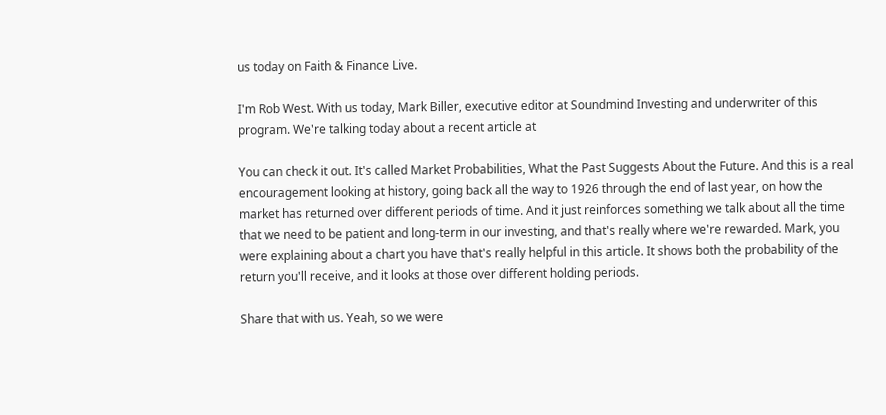us today on Faith & Finance Live.

I'm Rob West. With us today, Mark Biller, executive editor at Soundmind Investing and underwriter of this program. We're talking today about a recent article at

You can check it out. It's called Market Probabilities, What the Past Suggests About the Future. And this is a real encouragement looking at history, going back all the way to 1926 through the end of last year, on how the market has returned over different periods of time. And it just reinforces something we talk about all the time that we need to be patient and long-term in our investing, and that's really where we're rewarded. Mark, you were explaining about a chart you have that's really helpful in this article. It shows both the probability of the return you'll receive, and it looks at those over different holding periods.

Share that with us. Yeah, so we were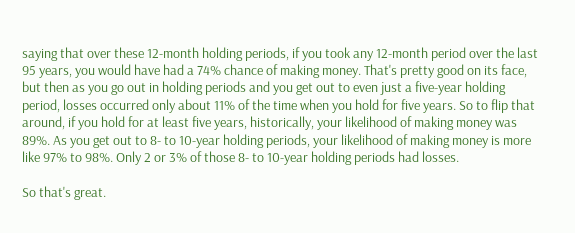saying that over these 12-month holding periods, if you took any 12-month period over the last 95 years, you would have had a 74% chance of making money. That's pretty good on its face, but then as you go out in holding periods and you get out to even just a five-year holding period, losses occurred only about 11% of the time when you hold for five years. So to flip that around, if you hold for at least five years, historically, your likelihood of making money was 89%. As you get out to 8- to 10-year holding periods, your likelihood of making money is more like 97% to 98%. Only 2 or 3% of those 8- to 10-year holding periods had losses.

So that's great.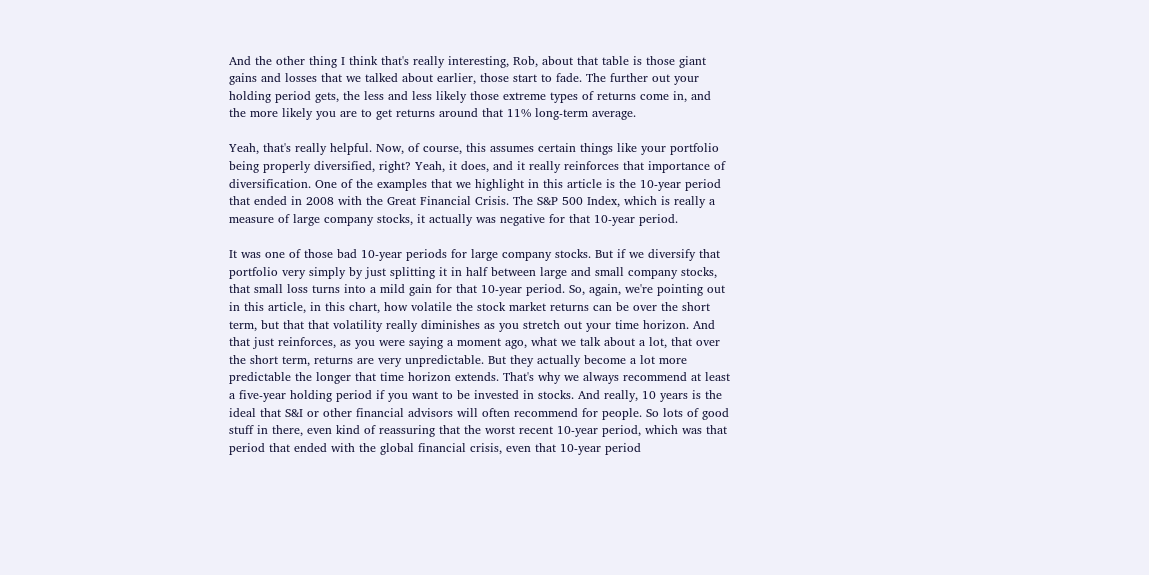And the other thing I think that's really interesting, Rob, about that table is those giant gains and losses that we talked about earlier, those start to fade. The further out your holding period gets, the less and less likely those extreme types of returns come in, and the more likely you are to get returns around that 11% long-term average.

Yeah, that's really helpful. Now, of course, this assumes certain things like your portfolio being properly diversified, right? Yeah, it does, and it really reinforces that importance of diversification. One of the examples that we highlight in this article is the 10-year period that ended in 2008 with the Great Financial Crisis. The S&P 500 Index, which is really a measure of large company stocks, it actually was negative for that 10-year period.

It was one of those bad 10-year periods for large company stocks. But if we diversify that portfolio very simply by just splitting it in half between large and small company stocks, that small loss turns into a mild gain for that 10-year period. So, again, we're pointing out in this article, in this chart, how volatile the stock market returns can be over the short term, but that that volatility really diminishes as you stretch out your time horizon. And that just reinforces, as you were saying a moment ago, what we talk about a lot, that over the short term, returns are very unpredictable. But they actually become a lot more predictable the longer that time horizon extends. That's why we always recommend at least a five-year holding period if you want to be invested in stocks. And really, 10 years is the ideal that S&I or other financial advisors will often recommend for people. So lots of good stuff in there, even kind of reassuring that the worst recent 10-year period, which was that period that ended with the global financial crisis, even that 10-year period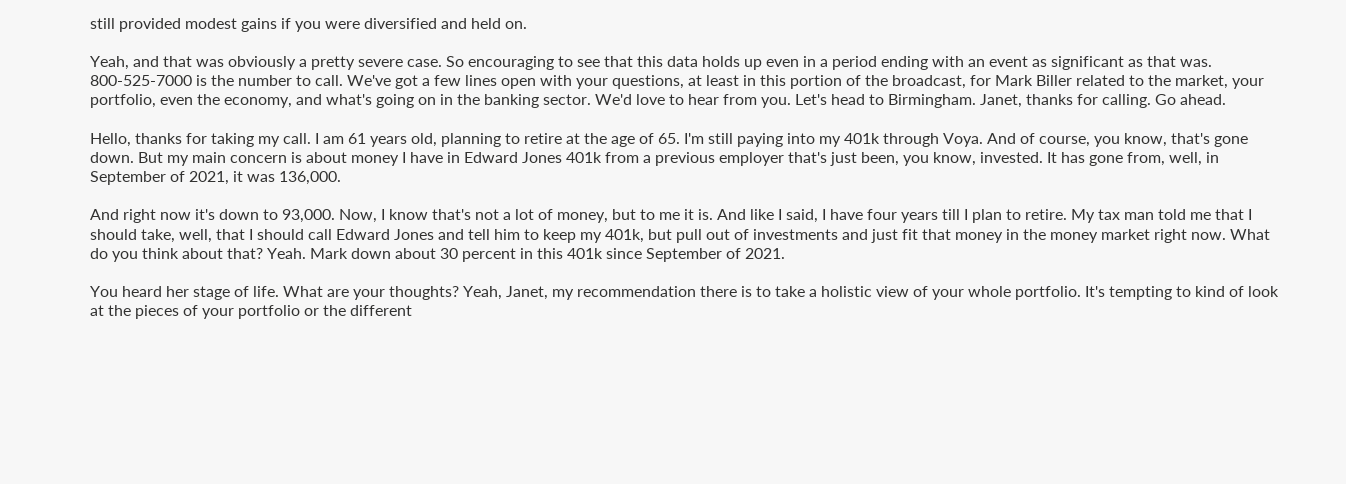still provided modest gains if you were diversified and held on.

Yeah, and that was obviously a pretty severe case. So encouraging to see that this data holds up even in a period ending with an event as significant as that was. 800-525-7000 is the number to call. We've got a few lines open with your questions, at least in this portion of the broadcast, for Mark Biller related to the market, your portfolio, even the economy, and what's going on in the banking sector. We'd love to hear from you. Let's head to Birmingham. Janet, thanks for calling. Go ahead.

Hello, thanks for taking my call. I am 61 years old, planning to retire at the age of 65. I'm still paying into my 401k through Voya. And of course, you know, that's gone down. But my main concern is about money I have in Edward Jones 401k from a previous employer that's just been, you know, invested. It has gone from, well, in September of 2021, it was 136,000.

And right now it's down to 93,000. Now, I know that's not a lot of money, but to me it is. And like I said, I have four years till I plan to retire. My tax man told me that I should take, well, that I should call Edward Jones and tell him to keep my 401k, but pull out of investments and just fit that money in the money market right now. What do you think about that? Yeah. Mark down about 30 percent in this 401k since September of 2021.

You heard her stage of life. What are your thoughts? Yeah, Janet, my recommendation there is to take a holistic view of your whole portfolio. It's tempting to kind of look at the pieces of your portfolio or the different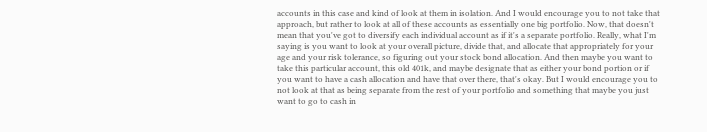accounts in this case and kind of look at them in isolation. And I would encourage you to not take that approach, but rather to look at all of these accounts as essentially one big portfolio. Now, that doesn't mean that you've got to diversify each individual account as if it's a separate portfolio. Really, what I'm saying is you want to look at your overall picture, divide that, and allocate that appropriately for your age and your risk tolerance, so figuring out your stock bond allocation. And then maybe you want to take this particular account, this old 401k, and maybe designate that as either your bond portion or if you want to have a cash allocation and have that over there, that's okay. But I would encourage you to not look at that as being separate from the rest of your portfolio and something that maybe you just want to go to cash in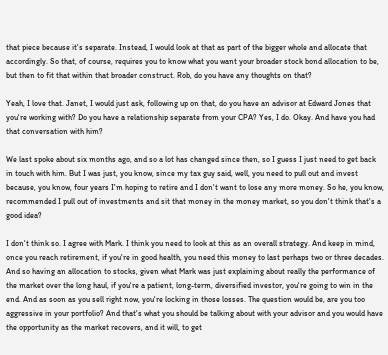that piece because it's separate. Instead, I would look at that as part of the bigger whole and allocate that accordingly. So that, of course, requires you to know what you want your broader stock bond allocation to be, but then to fit that within that broader construct. Rob, do you have any thoughts on that?

Yeah, I love that. Janet, I would just ask, following up on that, do you have an advisor at Edward Jones that you're working with? Do you have a relationship separate from your CPA? Yes, I do. Okay. And have you had that conversation with him?

We last spoke about six months ago, and so a lot has changed since then, so I guess I just need to get back in touch with him. But I was just, you know, since my tax guy said, well, you need to pull out and invest because, you know, four years I'm hoping to retire and I don't want to lose any more money. So he, you know, recommended I pull out of investments and sit that money in the money market, so you don't think that's a good idea?

I don't think so. I agree with Mark. I think you need to look at this as an overall strategy. And keep in mind, once you reach retirement, if you're in good health, you need this money to last perhaps two or three decades. And so having an allocation to stocks, given what Mark was just explaining about really the performance of the market over the long haul, if you're a patient, long-term, diversified investor, you're going to win in the end. And as soon as you sell right now, you're locking in those losses. The question would be, are you too aggressive in your portfolio? And that's what you should be talking about with your advisor and you would have the opportunity as the market recovers, and it will, to get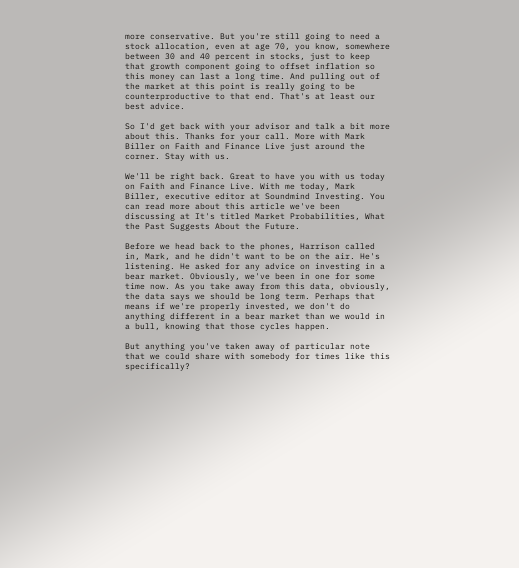more conservative. But you're still going to need a stock allocation, even at age 70, you know, somewhere between 30 and 40 percent in stocks, just to keep that growth component going to offset inflation so this money can last a long time. And pulling out of the market at this point is really going to be counterproductive to that end. That's at least our best advice.

So I'd get back with your advisor and talk a bit more about this. Thanks for your call. More with Mark Biller on Faith and Finance Live just around the corner. Stay with us.

We'll be right back. Great to have you with us today on Faith and Finance Live. With me today, Mark Biller, executive editor at Soundmind Investing. You can read more about this article we've been discussing at It's titled Market Probabilities, What the Past Suggests About the Future.

Before we head back to the phones, Harrison called in, Mark, and he didn't want to be on the air. He's listening. He asked for any advice on investing in a bear market. Obviously, we've been in one for some time now. As you take away from this data, obviously, the data says we should be long term. Perhaps that means if we're properly invested, we don't do anything different in a bear market than we would in a bull, knowing that those cycles happen.

But anything you've taken away of particular note that we could share with somebody for times like this specifically?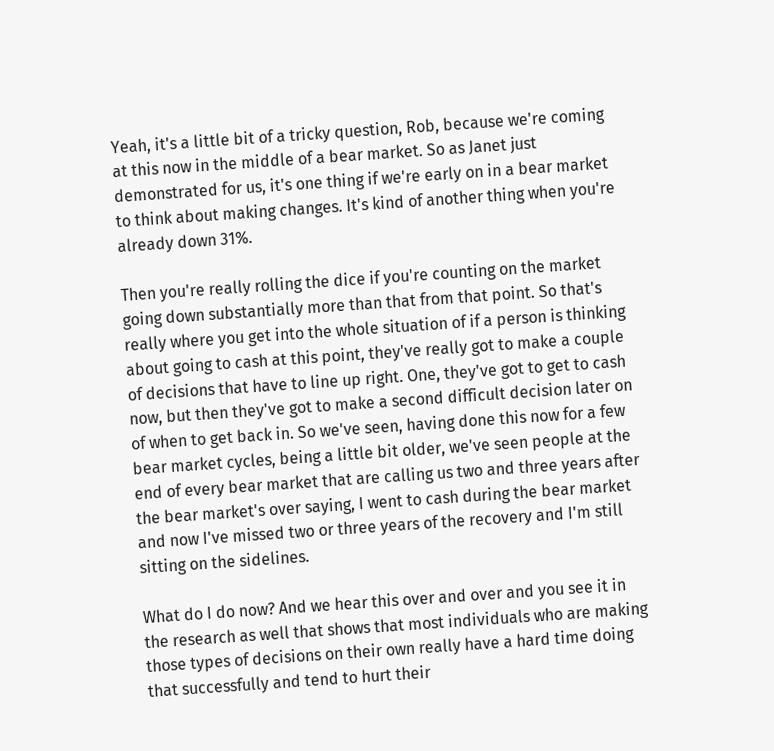Yeah, it's a little bit of a tricky question, Rob, because we're coming at this now in the middle of a bear market. So as Janet just demonstrated for us, it's one thing if we're early on in a bear market to think about making changes. It's kind of another thing when you're already down 31%.

Then you're really rolling the dice if you're counting on the market going down substantially more than that from that point. So that's really where you get into the whole situation of if a person is thinking about going to cash at this point, they've really got to make a couple of decisions that have to line up right. One, they've got to get to cash now, but then they've got to make a second difficult decision later on of when to get back in. So we've seen, having done this now for a few bear market cycles, being a little bit older, we've seen people at the end of every bear market that are calling us two and three years after the bear market's over saying, I went to cash during the bear market and now I've missed two or three years of the recovery and I'm still sitting on the sidelines.

What do I do now? And we hear this over and over and you see it in the research as well that shows that most individuals who are making those types of decisions on their own really have a hard time doing that successfully and tend to hurt their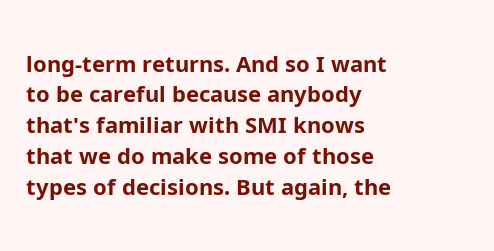long-term returns. And so I want to be careful because anybody that's familiar with SMI knows that we do make some of those types of decisions. But again, the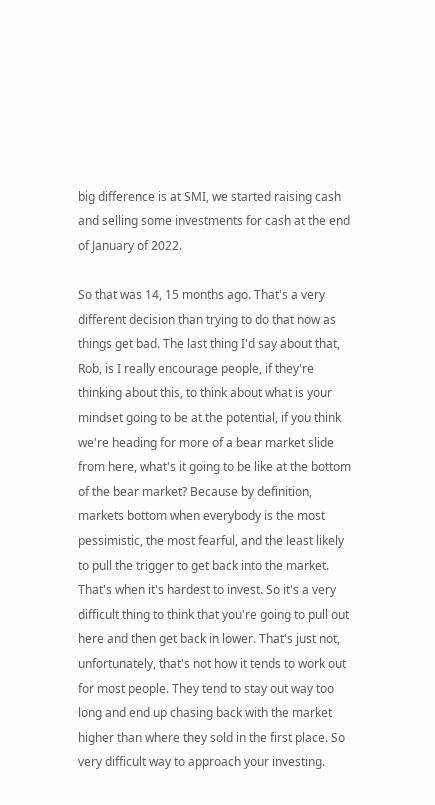big difference is at SMI, we started raising cash and selling some investments for cash at the end of January of 2022.

So that was 14, 15 months ago. That's a very different decision than trying to do that now as things get bad. The last thing I'd say about that, Rob, is I really encourage people, if they're thinking about this, to think about what is your mindset going to be at the potential, if you think we're heading for more of a bear market slide from here, what's it going to be like at the bottom of the bear market? Because by definition, markets bottom when everybody is the most pessimistic, the most fearful, and the least likely to pull the trigger to get back into the market. That's when it's hardest to invest. So it's a very difficult thing to think that you're going to pull out here and then get back in lower. That's just not, unfortunately, that's not how it tends to work out for most people. They tend to stay out way too long and end up chasing back with the market higher than where they sold in the first place. So very difficult way to approach your investing.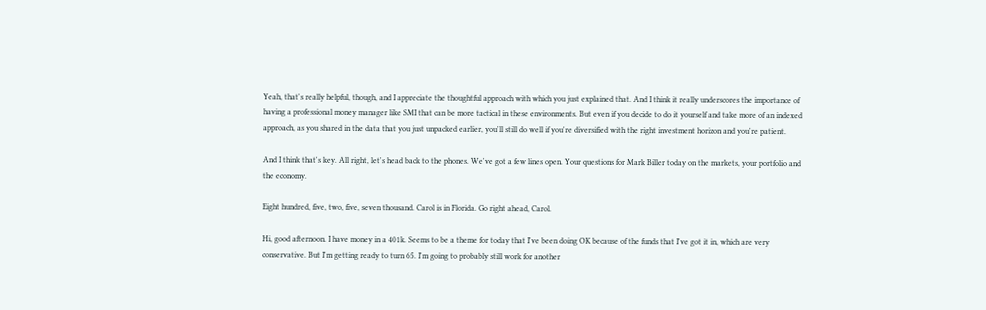Yeah, that's really helpful, though, and I appreciate the thoughtful approach with which you just explained that. And I think it really underscores the importance of having a professional money manager like SMI that can be more tactical in these environments. But even if you decide to do it yourself and take more of an indexed approach, as you shared in the data that you just unpacked earlier, you'll still do well if you're diversified with the right investment horizon and you're patient.

And I think that's key. All right, let's head back to the phones. We've got a few lines open. Your questions for Mark Biller today on the markets, your portfolio and the economy.

Eight hundred, five, two, five, seven thousand. Carol is in Florida. Go right ahead, Carol.

Hi, good afternoon. I have money in a 401k. Seems to be a theme for today that I've been doing OK because of the funds that I've got it in, which are very conservative. But I'm getting ready to turn 65. I'm going to probably still work for another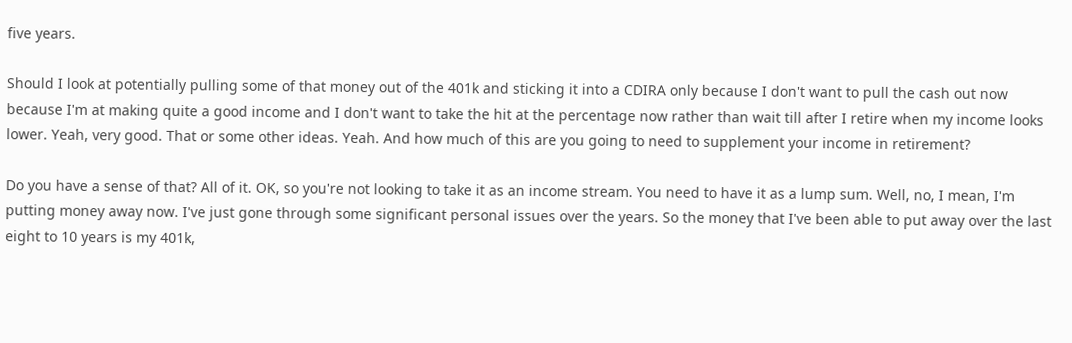five years.

Should I look at potentially pulling some of that money out of the 401k and sticking it into a CDIRA only because I don't want to pull the cash out now because I'm at making quite a good income and I don't want to take the hit at the percentage now rather than wait till after I retire when my income looks lower. Yeah, very good. That or some other ideas. Yeah. And how much of this are you going to need to supplement your income in retirement?

Do you have a sense of that? All of it. OK, so you're not looking to take it as an income stream. You need to have it as a lump sum. Well, no, I mean, I'm putting money away now. I've just gone through some significant personal issues over the years. So the money that I've been able to put away over the last eight to 10 years is my 401k,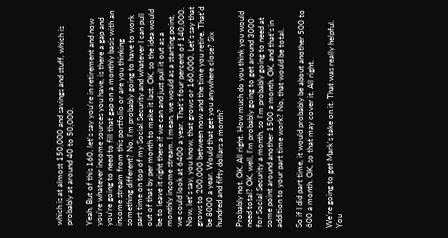which is at almost 150,000 and savings and stuff, which is probably at around 40 to 50,000.

Yeah. But of this 160, let's say you're in retirement and now you're whatever income sources you have, is there a gap and you're going to need to fill that gap on a monthly basis with an income stream from this portfolio or are you thinking something different? No, I'm probably going to have to work part time on top of my Social Security and whatever I can pull out of that by per month to make it last. OK, so the idea would be to leave it right there if we can and just pull it out as a monthly income stream. I mean, we would as a starting point, we could look at 6400 a year. That's four percent of 140,000. Now, let's say, you know, that grows or 160,000. Let's say that grows to 200,000 between now and the time you retire. That'd be 8000 a year. Would that get you anywhere close? Six hundred and fifty dollars a month?

Probably not. OK. All right. How much do you think you would need total? OK, well, I'm probably going to get around 3000 for Social Security a month, so I'm probably going to need at some point around another 1500 a month. OK, and that's in addition to your part time work? No, that would be total.

So if I did part time, it would probably be about another 500 to 600 a month. OK, so that may cover it. All right.

We're going to get Mark's take on it. That was really helpful. You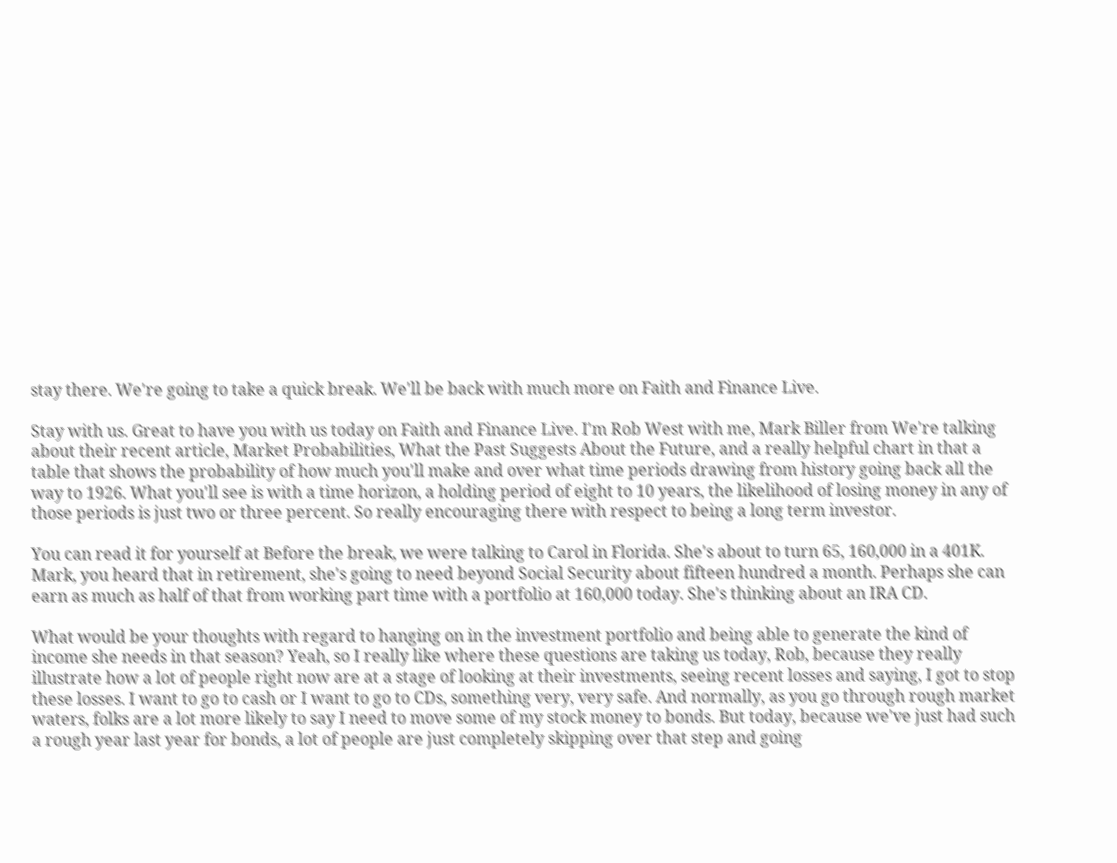stay there. We're going to take a quick break. We'll be back with much more on Faith and Finance Live.

Stay with us. Great to have you with us today on Faith and Finance Live. I'm Rob West with me, Mark Biller from We're talking about their recent article, Market Probabilities, What the Past Suggests About the Future, and a really helpful chart in that a table that shows the probability of how much you'll make and over what time periods drawing from history going back all the way to 1926. What you'll see is with a time horizon, a holding period of eight to 10 years, the likelihood of losing money in any of those periods is just two or three percent. So really encouraging there with respect to being a long term investor.

You can read it for yourself at Before the break, we were talking to Carol in Florida. She's about to turn 65, 160,000 in a 401K. Mark, you heard that in retirement, she's going to need beyond Social Security about fifteen hundred a month. Perhaps she can earn as much as half of that from working part time with a portfolio at 160,000 today. She's thinking about an IRA CD.

What would be your thoughts with regard to hanging on in the investment portfolio and being able to generate the kind of income she needs in that season? Yeah, so I really like where these questions are taking us today, Rob, because they really illustrate how a lot of people right now are at a stage of looking at their investments, seeing recent losses and saying, I got to stop these losses. I want to go to cash or I want to go to CDs, something very, very safe. And normally, as you go through rough market waters, folks are a lot more likely to say I need to move some of my stock money to bonds. But today, because we've just had such a rough year last year for bonds, a lot of people are just completely skipping over that step and going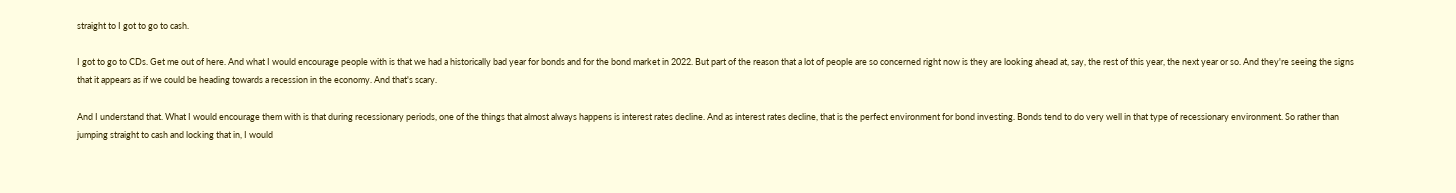straight to I got to go to cash.

I got to go to CDs. Get me out of here. And what I would encourage people with is that we had a historically bad year for bonds and for the bond market in 2022. But part of the reason that a lot of people are so concerned right now is they are looking ahead at, say, the rest of this year, the next year or so. And they're seeing the signs that it appears as if we could be heading towards a recession in the economy. And that's scary.

And I understand that. What I would encourage them with is that during recessionary periods, one of the things that almost always happens is interest rates decline. And as interest rates decline, that is the perfect environment for bond investing. Bonds tend to do very well in that type of recessionary environment. So rather than jumping straight to cash and locking that in, I would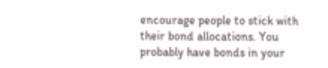encourage people to stick with their bond allocations. You probably have bonds in your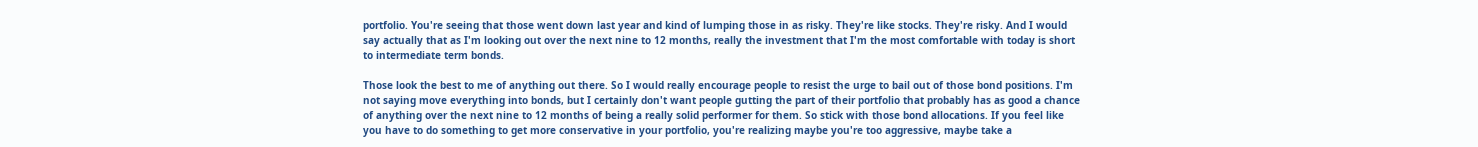portfolio. You're seeing that those went down last year and kind of lumping those in as risky. They're like stocks. They're risky. And I would say actually that as I'm looking out over the next nine to 12 months, really the investment that I'm the most comfortable with today is short to intermediate term bonds.

Those look the best to me of anything out there. So I would really encourage people to resist the urge to bail out of those bond positions. I'm not saying move everything into bonds, but I certainly don't want people gutting the part of their portfolio that probably has as good a chance of anything over the next nine to 12 months of being a really solid performer for them. So stick with those bond allocations. If you feel like you have to do something to get more conservative in your portfolio, you're realizing maybe you're too aggressive, maybe take a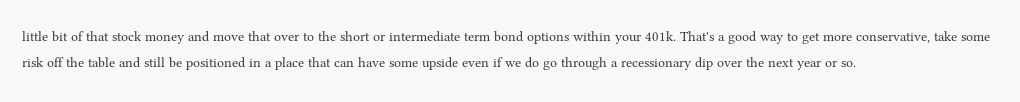little bit of that stock money and move that over to the short or intermediate term bond options within your 401k. That's a good way to get more conservative, take some risk off the table and still be positioned in a place that can have some upside even if we do go through a recessionary dip over the next year or so.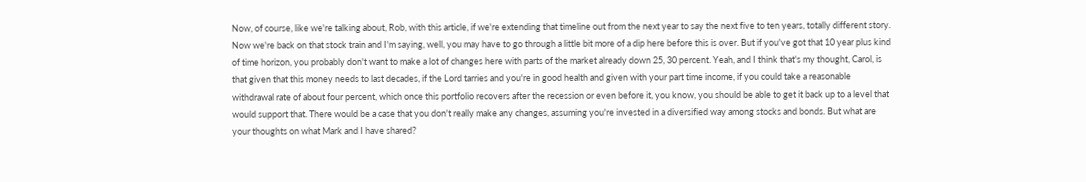Now, of course, like we're talking about, Rob, with this article, if we're extending that timeline out from the next year to say the next five to ten years, totally different story. Now we're back on that stock train and I'm saying, well, you may have to go through a little bit more of a dip here before this is over. But if you've got that 10 year plus kind of time horizon, you probably don't want to make a lot of changes here with parts of the market already down 25, 30 percent. Yeah, and I think that's my thought, Carol, is that given that this money needs to last decades, if the Lord tarries and you're in good health and given with your part time income, if you could take a reasonable withdrawal rate of about four percent, which once this portfolio recovers after the recession or even before it, you know, you should be able to get it back up to a level that would support that. There would be a case that you don't really make any changes, assuming you're invested in a diversified way among stocks and bonds. But what are your thoughts on what Mark and I have shared?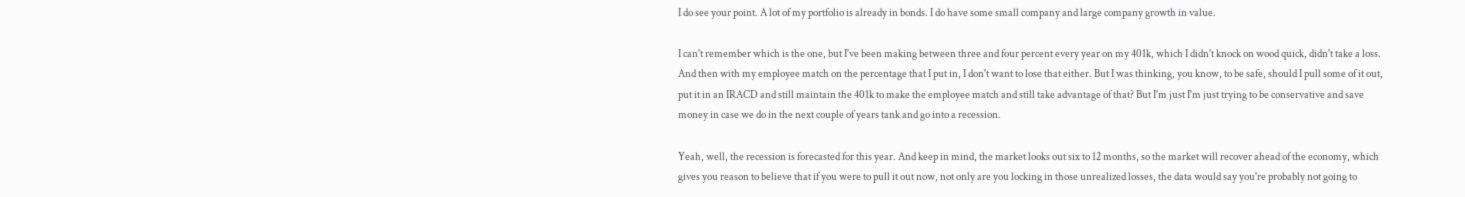I do see your point. A lot of my portfolio is already in bonds. I do have some small company and large company growth in value.

I can't remember which is the one, but I've been making between three and four percent every year on my 401k, which I didn't knock on wood quick, didn't take a loss. And then with my employee match on the percentage that I put in, I don't want to lose that either. But I was thinking, you know, to be safe, should I pull some of it out, put it in an IRACD and still maintain the 401k to make the employee match and still take advantage of that? But I'm just I'm just trying to be conservative and save money in case we do in the next couple of years tank and go into a recession.

Yeah, well, the recession is forecasted for this year. And keep in mind, the market looks out six to 12 months, so the market will recover ahead of the economy, which gives you reason to believe that if you were to pull it out now, not only are you locking in those unrealized losses, the data would say you're probably not going to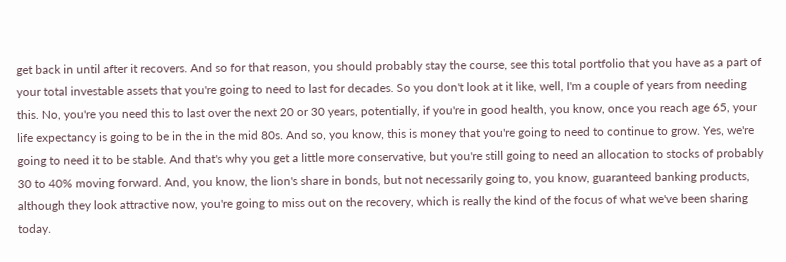get back in until after it recovers. And so for that reason, you should probably stay the course, see this total portfolio that you have as a part of your total investable assets that you're going to need to last for decades. So you don't look at it like, well, I'm a couple of years from needing this. No, you're you need this to last over the next 20 or 30 years, potentially, if you're in good health, you know, once you reach age 65, your life expectancy is going to be in the in the mid 80s. And so, you know, this is money that you're going to need to continue to grow. Yes, we're going to need it to be stable. And that's why you get a little more conservative, but you're still going to need an allocation to stocks of probably 30 to 40% moving forward. And, you know, the lion's share in bonds, but not necessarily going to, you know, guaranteed banking products, although they look attractive now, you're going to miss out on the recovery, which is really the kind of the focus of what we've been sharing today.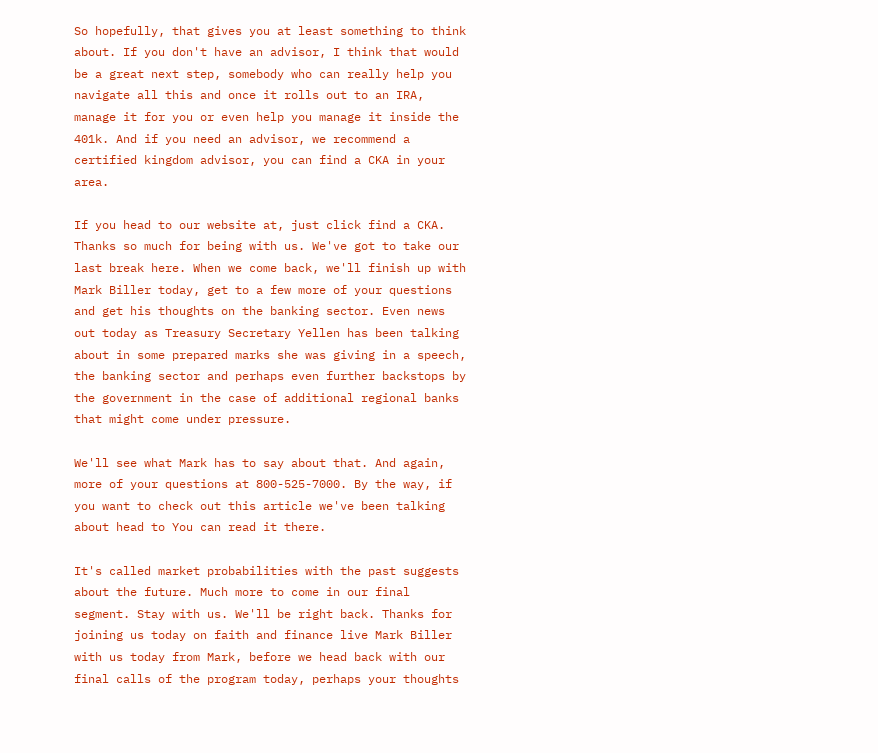So hopefully, that gives you at least something to think about. If you don't have an advisor, I think that would be a great next step, somebody who can really help you navigate all this and once it rolls out to an IRA, manage it for you or even help you manage it inside the 401k. And if you need an advisor, we recommend a certified kingdom advisor, you can find a CKA in your area.

If you head to our website at, just click find a CKA. Thanks so much for being with us. We've got to take our last break here. When we come back, we'll finish up with Mark Biller today, get to a few more of your questions and get his thoughts on the banking sector. Even news out today as Treasury Secretary Yellen has been talking about in some prepared marks she was giving in a speech, the banking sector and perhaps even further backstops by the government in the case of additional regional banks that might come under pressure.

We'll see what Mark has to say about that. And again, more of your questions at 800-525-7000. By the way, if you want to check out this article we've been talking about head to You can read it there.

It's called market probabilities with the past suggests about the future. Much more to come in our final segment. Stay with us. We'll be right back. Thanks for joining us today on faith and finance live Mark Biller with us today from Mark, before we head back with our final calls of the program today, perhaps your thoughts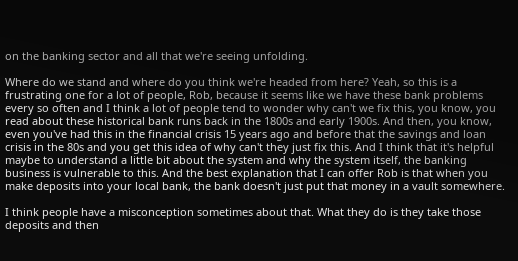on the banking sector and all that we're seeing unfolding.

Where do we stand and where do you think we're headed from here? Yeah, so this is a frustrating one for a lot of people, Rob, because it seems like we have these bank problems every so often and I think a lot of people tend to wonder why can't we fix this, you know, you read about these historical bank runs back in the 1800s and early 1900s. And then, you know, even you've had this in the financial crisis 15 years ago and before that the savings and loan crisis in the 80s and you get this idea of why can't they just fix this. And I think that it's helpful maybe to understand a little bit about the system and why the system itself, the banking business is vulnerable to this. And the best explanation that I can offer Rob is that when you make deposits into your local bank, the bank doesn't just put that money in a vault somewhere.

I think people have a misconception sometimes about that. What they do is they take those deposits and then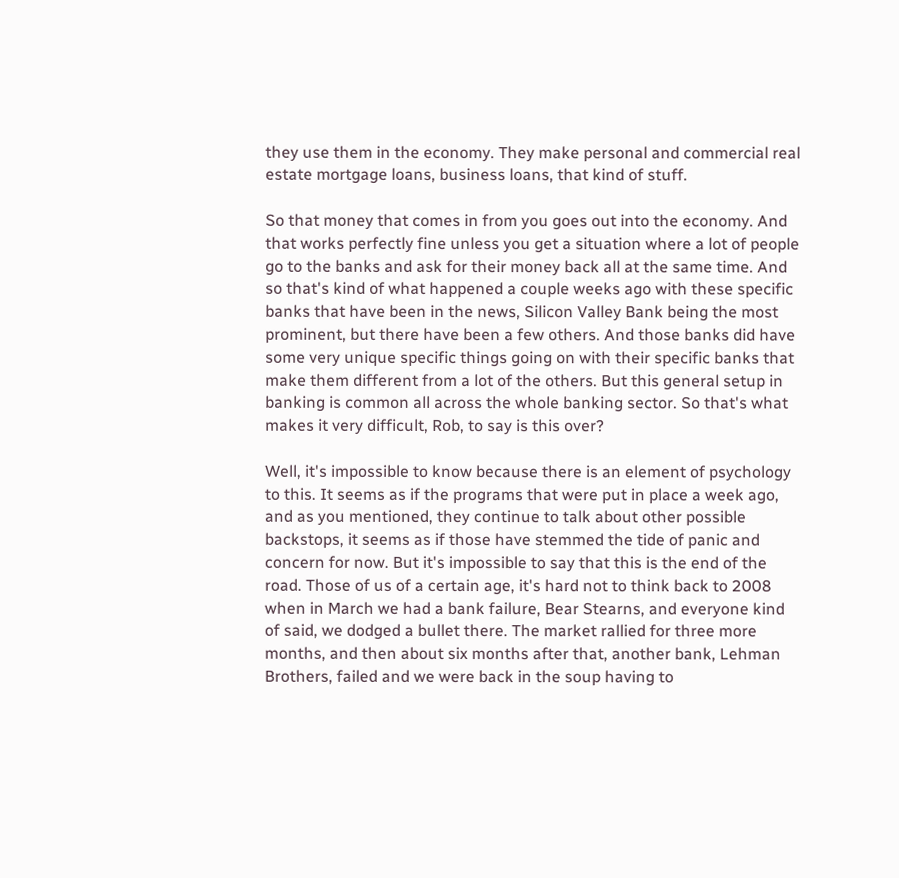they use them in the economy. They make personal and commercial real estate mortgage loans, business loans, that kind of stuff.

So that money that comes in from you goes out into the economy. And that works perfectly fine unless you get a situation where a lot of people go to the banks and ask for their money back all at the same time. And so that's kind of what happened a couple weeks ago with these specific banks that have been in the news, Silicon Valley Bank being the most prominent, but there have been a few others. And those banks did have some very unique specific things going on with their specific banks that make them different from a lot of the others. But this general setup in banking is common all across the whole banking sector. So that's what makes it very difficult, Rob, to say is this over?

Well, it's impossible to know because there is an element of psychology to this. It seems as if the programs that were put in place a week ago, and as you mentioned, they continue to talk about other possible backstops, it seems as if those have stemmed the tide of panic and concern for now. But it's impossible to say that this is the end of the road. Those of us of a certain age, it's hard not to think back to 2008 when in March we had a bank failure, Bear Stearns, and everyone kind of said, we dodged a bullet there. The market rallied for three more months, and then about six months after that, another bank, Lehman Brothers, failed and we were back in the soup having to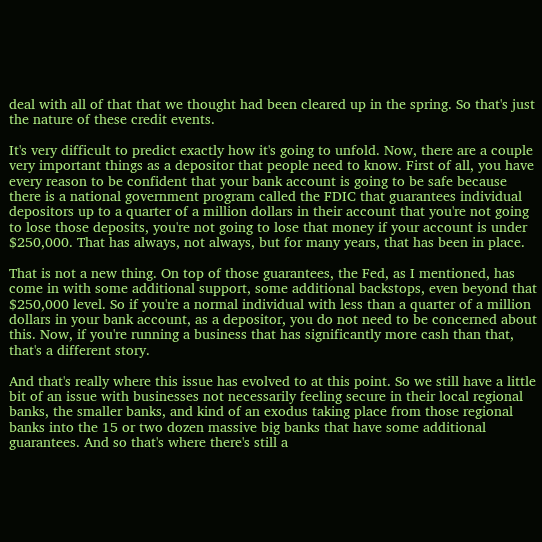deal with all of that that we thought had been cleared up in the spring. So that's just the nature of these credit events.

It's very difficult to predict exactly how it's going to unfold. Now, there are a couple very important things as a depositor that people need to know. First of all, you have every reason to be confident that your bank account is going to be safe because there is a national government program called the FDIC that guarantees individual depositors up to a quarter of a million dollars in their account that you're not going to lose those deposits, you're not going to lose that money if your account is under $250,000. That has always, not always, but for many years, that has been in place.

That is not a new thing. On top of those guarantees, the Fed, as I mentioned, has come in with some additional support, some additional backstops, even beyond that $250,000 level. So if you're a normal individual with less than a quarter of a million dollars in your bank account, as a depositor, you do not need to be concerned about this. Now, if you're running a business that has significantly more cash than that, that's a different story.

And that's really where this issue has evolved to at this point. So we still have a little bit of an issue with businesses not necessarily feeling secure in their local regional banks, the smaller banks, and kind of an exodus taking place from those regional banks into the 15 or two dozen massive big banks that have some additional guarantees. And so that's where there's still a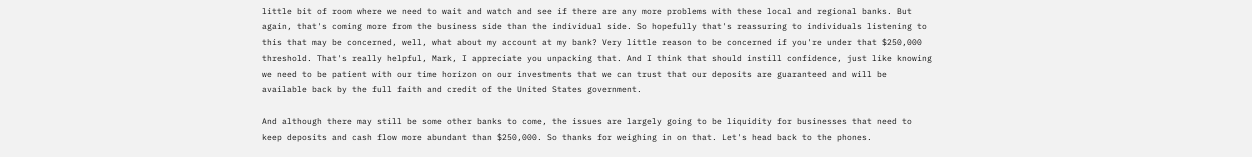little bit of room where we need to wait and watch and see if there are any more problems with these local and regional banks. But again, that's coming more from the business side than the individual side. So hopefully that's reassuring to individuals listening to this that may be concerned, well, what about my account at my bank? Very little reason to be concerned if you're under that $250,000 threshold. That's really helpful, Mark, I appreciate you unpacking that. And I think that should instill confidence, just like knowing we need to be patient with our time horizon on our investments that we can trust that our deposits are guaranteed and will be available back by the full faith and credit of the United States government.

And although there may still be some other banks to come, the issues are largely going to be liquidity for businesses that need to keep deposits and cash flow more abundant than $250,000. So thanks for weighing in on that. Let's head back to the phones.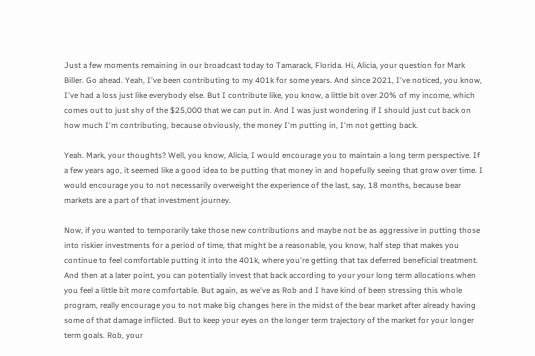Just a few moments remaining in our broadcast today to Tamarack, Florida. Hi, Alicia, your question for Mark Biller. Go ahead. Yeah, I've been contributing to my 401k for some years. And since 2021, I've noticed, you know, I've had a loss just like everybody else. But I contribute like, you know, a little bit over 20% of my income, which comes out to just shy of the $25,000 that we can put in. And I was just wondering if I should just cut back on how much I'm contributing, because obviously, the money I'm putting in, I'm not getting back.

Yeah. Mark, your thoughts? Well, you know, Alicia, I would encourage you to maintain a long term perspective. If a few years ago, it seemed like a good idea to be putting that money in and hopefully seeing that grow over time. I would encourage you to not necessarily overweight the experience of the last, say, 18 months, because bear markets are a part of that investment journey.

Now, if you wanted to temporarily take those new contributions and maybe not be as aggressive in putting those into riskier investments for a period of time, that might be a reasonable, you know, half step that makes you continue to feel comfortable putting it into the 401k, where you're getting that tax deferred beneficial treatment. And then at a later point, you can potentially invest that back according to your your long term allocations when you feel a little bit more comfortable. But again, as we've as Rob and I have kind of been stressing this whole program, really encourage you to not make big changes here in the midst of the bear market after already having some of that damage inflicted. But to keep your eyes on the longer term trajectory of the market for your longer term goals. Rob, your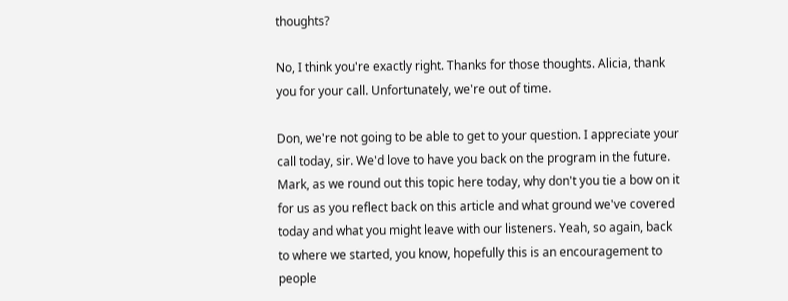thoughts?

No, I think you're exactly right. Thanks for those thoughts. Alicia, thank you for your call. Unfortunately, we're out of time.

Don, we're not going to be able to get to your question. I appreciate your call today, sir. We'd love to have you back on the program in the future. Mark, as we round out this topic here today, why don't you tie a bow on it for us as you reflect back on this article and what ground we've covered today and what you might leave with our listeners. Yeah, so again, back to where we started, you know, hopefully this is an encouragement to people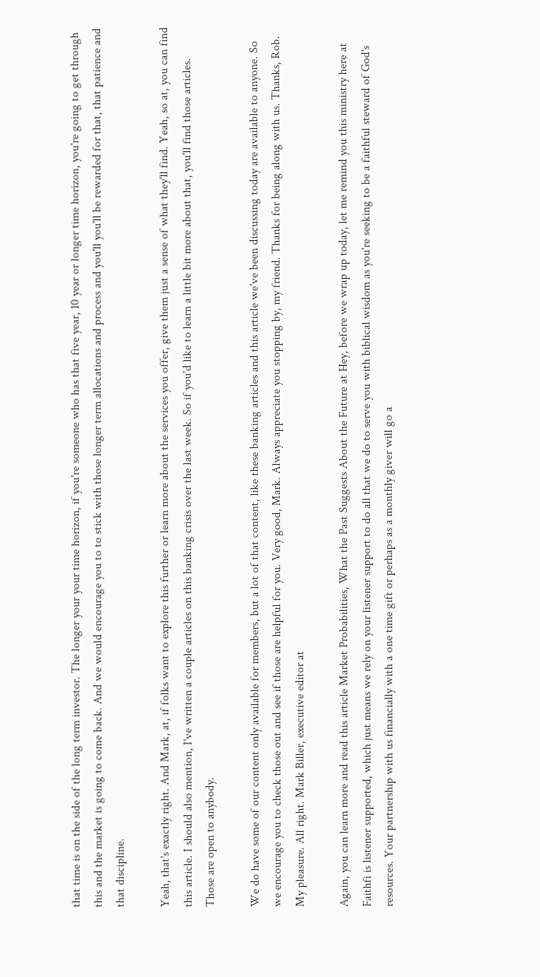that time is on the side of the long term investor. The longer your your time horizon, if you're someone who has that five year, 10 year or longer time horizon, you're going to get through this and the market is going to come back. And we would encourage you to to stick with those longer term allocations and process and you'll you'll be rewarded for that, that patience and that discipline.

Yeah, that's exactly right. And Mark, at, if folks want to explore this further or learn more about the services you offer, give them just a sense of what they'll find. Yeah, so at, you can find this article. I should also mention, I've written a couple articles on this banking crisis over the last week. So if you'd like to learn a little bit more about that, you'll find those articles. Those are open to anybody.

We do have some of our content only available for members, but a lot of that content, like these banking articles and this article we've been discussing today are available to anyone. So we encourage you to check those out and see if those are helpful for you. Very good, Mark. Always appreciate you stopping by, my friend. Thanks for being along with us. Thanks, Rob. My pleasure. All right. Mark Biller, executive editor at

Again, you can learn more and read this article Market Probabilities, What the Past Suggests About the Future at Hey, before we wrap up today, let me remind you this ministry here at Faithfi is listener supported, which just means we rely on your listener support to do all that we do to serve you with biblical wisdom as you're seeking to be a faithful steward of God's resources. Your partnership with us financially with a one time gift or perhaps as a monthly giver will go a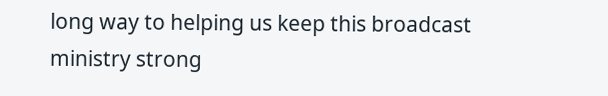long way to helping us keep this broadcast ministry strong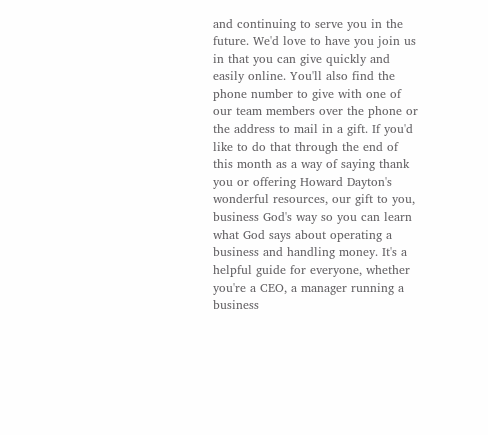and continuing to serve you in the future. We'd love to have you join us in that you can give quickly and easily online. You'll also find the phone number to give with one of our team members over the phone or the address to mail in a gift. If you'd like to do that through the end of this month as a way of saying thank you or offering Howard Dayton's wonderful resources, our gift to you, business God's way so you can learn what God says about operating a business and handling money. It's a helpful guide for everyone, whether you're a CEO, a manager running a business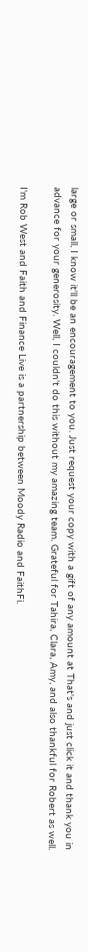large or small, I know it'll be an encouragement to you. Just request your copy with a gift of any amount at That's and just click it and thank you in advance for your generosity. Well, I couldn't do this without my amazing team. Grateful for Tahira, Clara, Amy, and also thankful for Robert as well.

I'm Rob West and Faith and Finance Live is a partnership between Moody Radio and FaithFi.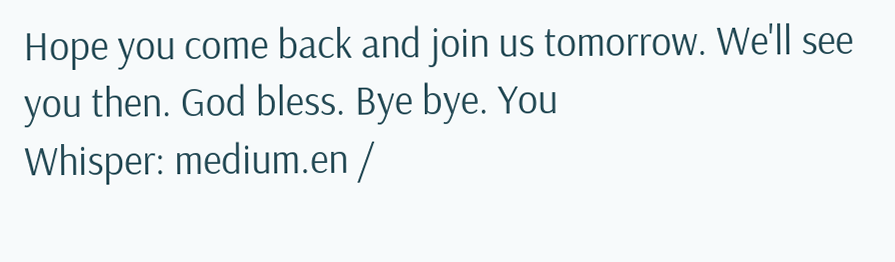Hope you come back and join us tomorrow. We'll see you then. God bless. Bye bye. You
Whisper: medium.en /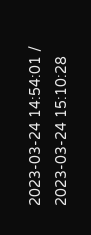2023-03-24 14:54:01 / 2023-03-24 15:10:28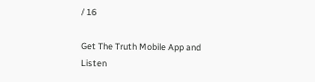/ 16

Get The Truth Mobile App and Listen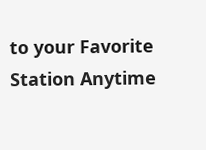to your Favorite Station Anytime